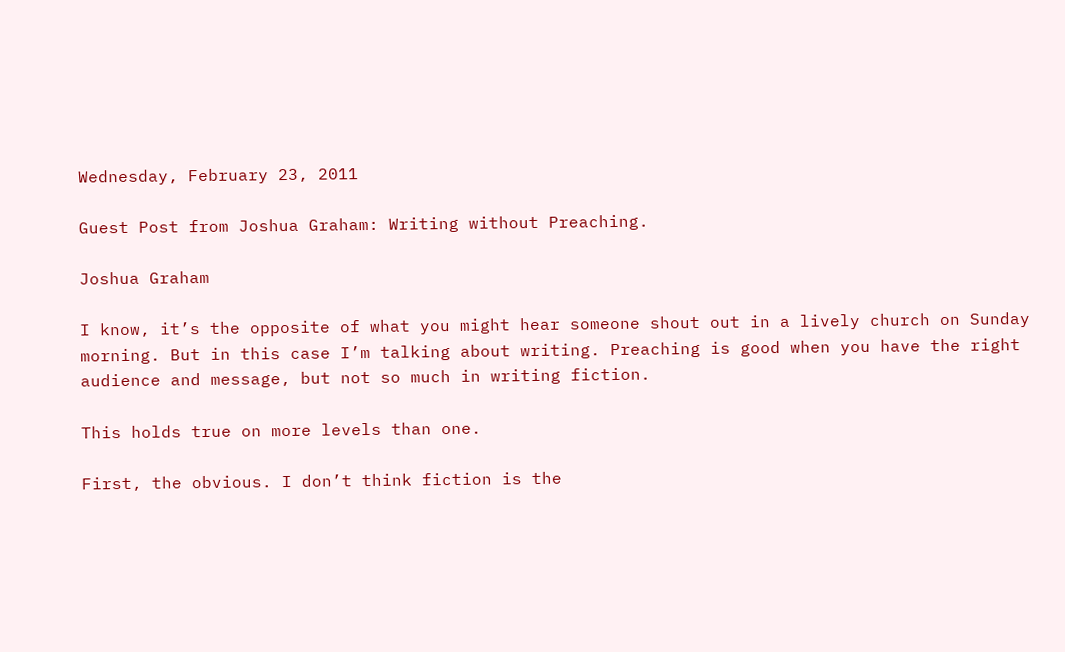Wednesday, February 23, 2011

Guest Post from Joshua Graham: Writing without Preaching.

Joshua Graham

I know, it’s the opposite of what you might hear someone shout out in a lively church on Sunday morning. But in this case I’m talking about writing. Preaching is good when you have the right audience and message, but not so much in writing fiction.

This holds true on more levels than one.

First, the obvious. I don’t think fiction is the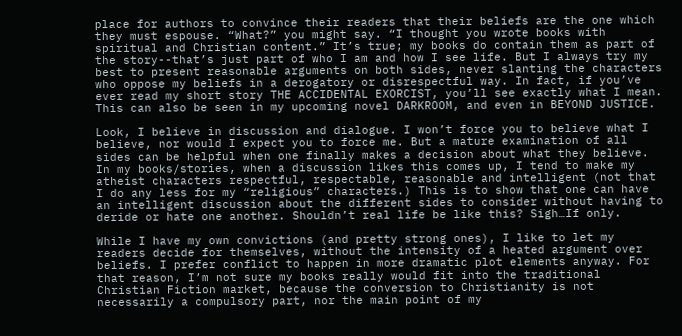place for authors to convince their readers that their beliefs are the one which they must espouse. “What?” you might say. “I thought you wrote books with spiritual and Christian content.” It’s true; my books do contain them as part of the story--that’s just part of who I am and how I see life. But I always try my best to present reasonable arguments on both sides, never slanting the characters who oppose my beliefs in a derogatory or disrespectful way. In fact, if you’ve ever read my short story THE ACCIDENTAL EXORCIST, you’ll see exactly what I mean. This can also be seen in my upcoming novel DARKROOM, and even in BEYOND JUSTICE.

Look, I believe in discussion and dialogue. I won’t force you to believe what I believe, nor would I expect you to force me. But a mature examination of all sides can be helpful when one finally makes a decision about what they believe. In my books/stories, when a discussion likes this comes up, I tend to make my atheist characters respectful, respectable, reasonable and intelligent (not that I do any less for my “religious” characters.) This is to show that one can have an intelligent discussion about the different sides to consider without having to deride or hate one another. Shouldn’t real life be like this? Sigh…If only.

While I have my own convictions (and pretty strong ones), I like to let my readers decide for themselves, without the intensity of a heated argument over beliefs. I prefer conflict to happen in more dramatic plot elements anyway. For that reason, I’m not sure my books really would fit into the traditional Christian Fiction market, because the conversion to Christianity is not necessarily a compulsory part, nor the main point of my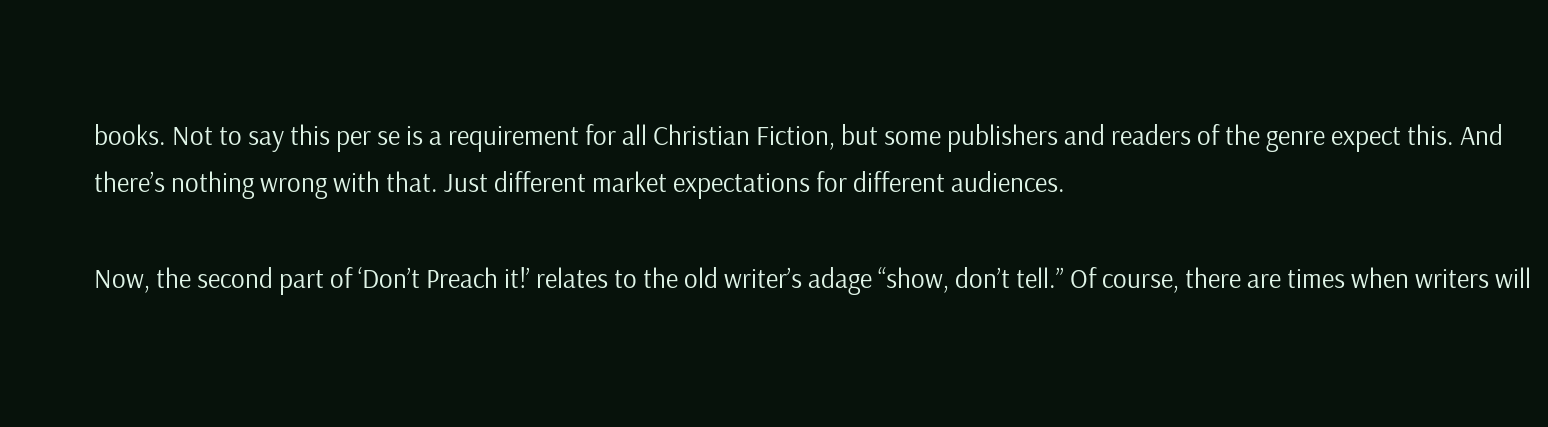books. Not to say this per se is a requirement for all Christian Fiction, but some publishers and readers of the genre expect this. And there’s nothing wrong with that. Just different market expectations for different audiences.

Now, the second part of ‘Don’t Preach it!’ relates to the old writer’s adage “show, don’t tell.” Of course, there are times when writers will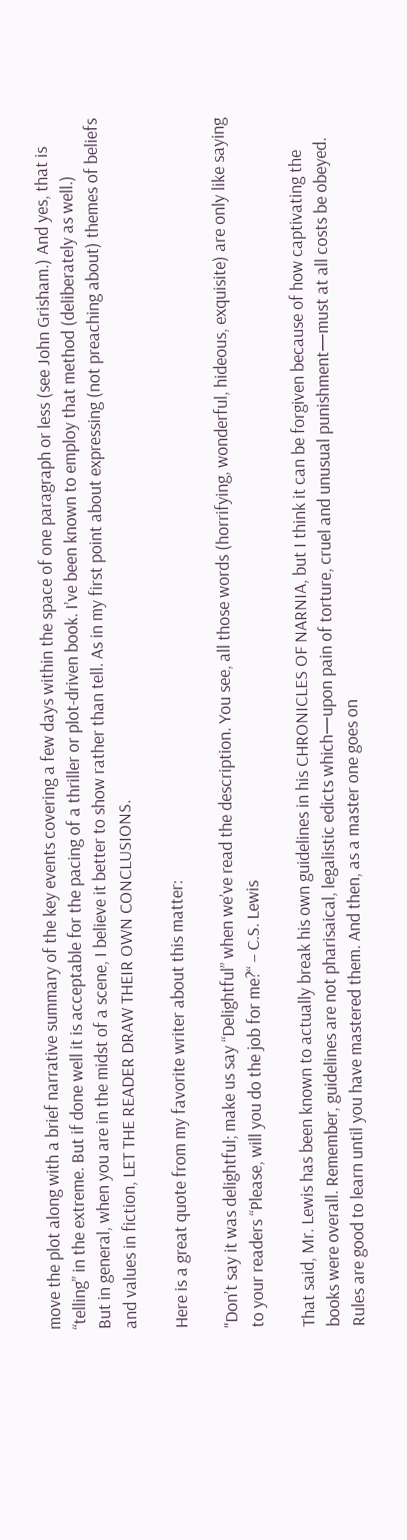move the plot along with a brief narrative summary of the key events covering a few days within the space of one paragraph or less (see John Grisham.) And yes, that is “telling” in the extreme. But if done well it is acceptable for the pacing of a thriller or plot-driven book. I’ve been known to employ that method (deliberately as well.)
But in general, when you are in the midst of a scene, I believe it better to show rather than tell. As in my first point about expressing (not preaching about) themes of beliefs and values in fiction, LET THE READER DRAW THEIR OWN CONCLUSIONS.

Here is a great quote from my favorite writer about this matter:

"Don’t say it was delightful; make us say “Delightful” when we’ve read the description. You see, all those words (horrifying, wonderful, hideous, exquisite) are only like saying to your readers “Please, will you do the job for me?“ – C.S. Lewis

That said, Mr. Lewis has been known to actually break his own guidelines in his CHRONICLES OF NARNIA, but I think it can be forgiven because of how captivating the books were overall. Remember, guidelines are not pharisaical, legalistic edicts which—upon pain of torture, cruel and unusual punishment—must at all costs be obeyed. Rules are good to learn until you have mastered them. And then, as a master one goes on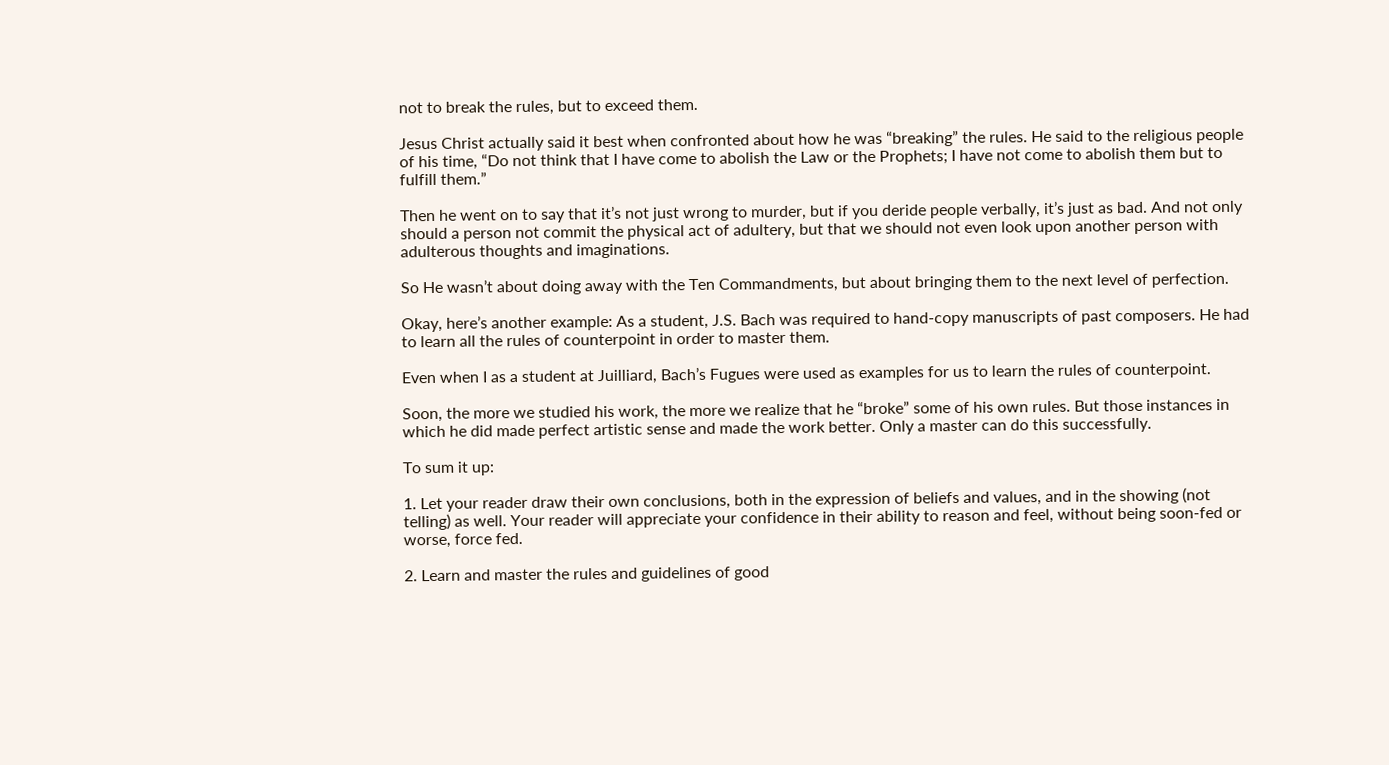not to break the rules, but to exceed them.

Jesus Christ actually said it best when confronted about how he was “breaking” the rules. He said to the religious people of his time, “Do not think that I have come to abolish the Law or the Prophets; I have not come to abolish them but to fulfill them.”

Then he went on to say that it’s not just wrong to murder, but if you deride people verbally, it’s just as bad. And not only should a person not commit the physical act of adultery, but that we should not even look upon another person with adulterous thoughts and imaginations.

So He wasn’t about doing away with the Ten Commandments, but about bringing them to the next level of perfection.

Okay, here’s another example: As a student, J.S. Bach was required to hand-copy manuscripts of past composers. He had to learn all the rules of counterpoint in order to master them.

Even when I as a student at Juilliard, Bach’s Fugues were used as examples for us to learn the rules of counterpoint.

Soon, the more we studied his work, the more we realize that he “broke” some of his own rules. But those instances in which he did made perfect artistic sense and made the work better. Only a master can do this successfully.

To sum it up:

1. Let your reader draw their own conclusions, both in the expression of beliefs and values, and in the showing (not telling) as well. Your reader will appreciate your confidence in their ability to reason and feel, without being soon-fed or worse, force fed.

2. Learn and master the rules and guidelines of good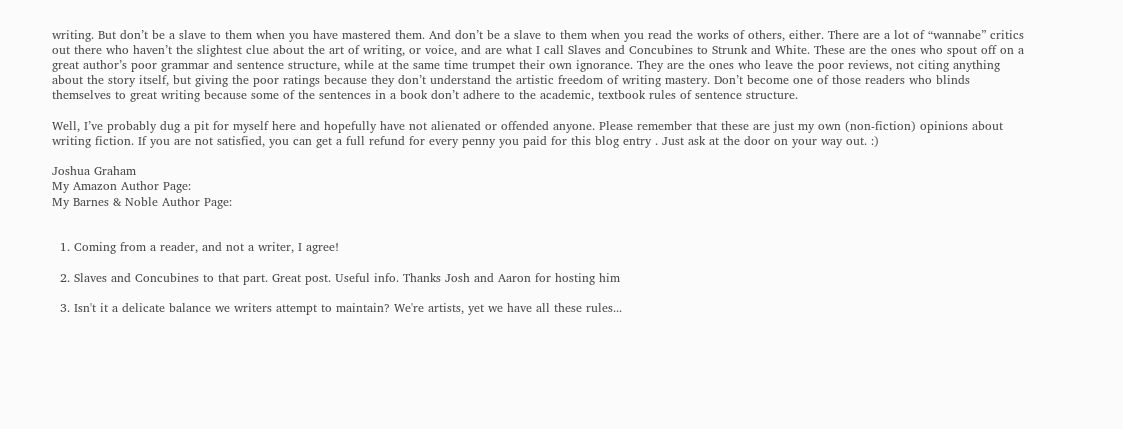writing. But don’t be a slave to them when you have mastered them. And don’t be a slave to them when you read the works of others, either. There are a lot of “wannabe” critics out there who haven’t the slightest clue about the art of writing, or voice, and are what I call Slaves and Concubines to Strunk and White. These are the ones who spout off on a great author’s poor grammar and sentence structure, while at the same time trumpet their own ignorance. They are the ones who leave the poor reviews, not citing anything about the story itself, but giving the poor ratings because they don’t understand the artistic freedom of writing mastery. Don’t become one of those readers who blinds themselves to great writing because some of the sentences in a book don’t adhere to the academic, textbook rules of sentence structure.

Well, I’ve probably dug a pit for myself here and hopefully have not alienated or offended anyone. Please remember that these are just my own (non-fiction) opinions about writing fiction. If you are not satisfied, you can get a full refund for every penny you paid for this blog entry . Just ask at the door on your way out. :)

Joshua Graham
My Amazon Author Page:
My Barnes & Noble Author Page:


  1. Coming from a reader, and not a writer, I agree!

  2. Slaves and Concubines to that part. Great post. Useful info. Thanks Josh and Aaron for hosting him

  3. Isn't it a delicate balance we writers attempt to maintain? We're artists, yet we have all these rules...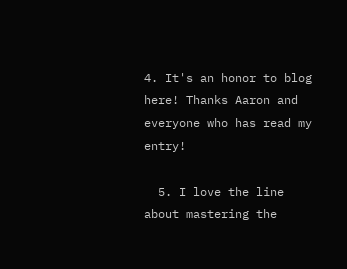4. It's an honor to blog here! Thanks Aaron and everyone who has read my entry!

  5. I love the line about mastering the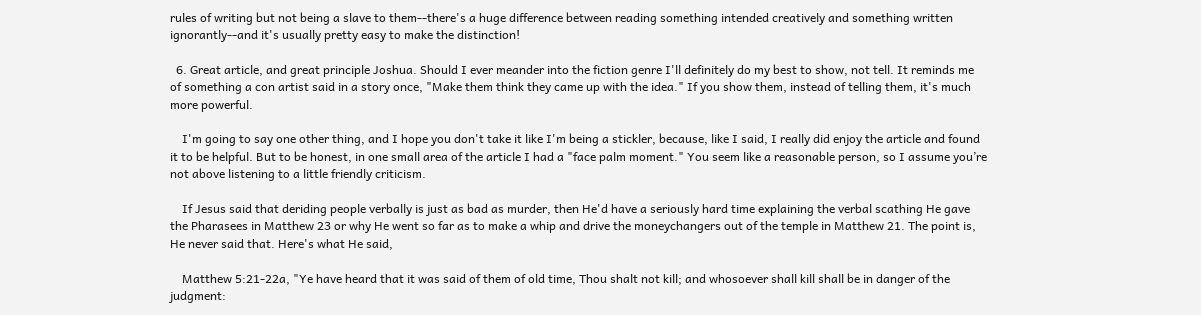rules of writing but not being a slave to them--there's a huge difference between reading something intended creatively and something written ignorantly--and it's usually pretty easy to make the distinction!

  6. Great article, and great principle Joshua. Should I ever meander into the fiction genre I'll definitely do my best to show, not tell. It reminds me of something a con artist said in a story once, "Make them think they came up with the idea." If you show them, instead of telling them, it's much more powerful.

    I'm going to say one other thing, and I hope you don't take it like I'm being a stickler, because, like I said, I really did enjoy the article and found it to be helpful. But to be honest, in one small area of the article I had a "face palm moment." You seem like a reasonable person, so I assume you’re not above listening to a little friendly criticism.

    If Jesus said that deriding people verbally is just as bad as murder, then He'd have a seriously hard time explaining the verbal scathing He gave the Pharasees in Matthew 23 or why He went so far as to make a whip and drive the moneychangers out of the temple in Matthew 21. The point is, He never said that. Here's what He said,

    Matthew 5:21-22a, "Ye have heard that it was said of them of old time, Thou shalt not kill; and whosoever shall kill shall be in danger of the judgment: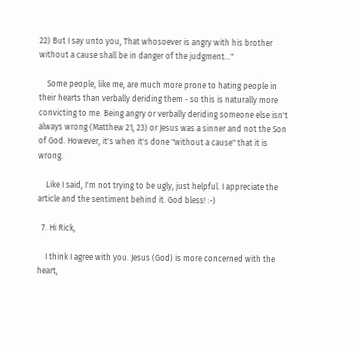22) But I say unto you, That whosoever is angry with his brother without a cause shall be in danger of the judgment..."

    Some people, like me, are much more prone to hating people in their hearts than verbally deriding them - so this is naturally more convicting to me. Being angry or verbally deriding someone else isn't always wrong (Matthew 21, 23) or Jesus was a sinner and not the Son of God. However, it's when it's done "without a cause" that it is wrong.

    Like I said, I'm not trying to be ugly, just helpful. I appreciate the article and the sentiment behind it. God bless! :-)

  7. Hi Rick,

    I think I agree with you. Jesus (God) is more concerned with the heart,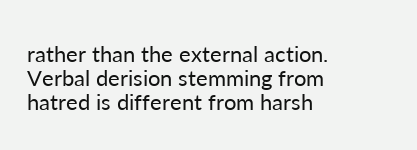rather than the external action. Verbal derision stemming from hatred is different from harsh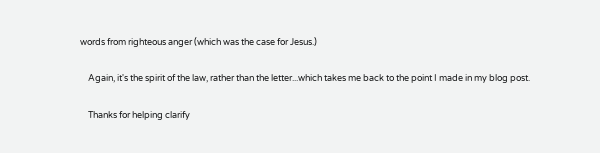words from righteous anger (which was the case for Jesus.)

    Again, it's the spirit of the law, rather than the letter...which takes me back to the point I made in my blog post.

    Thanks for helping clarify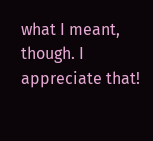what I meant, though. I appreciate that!